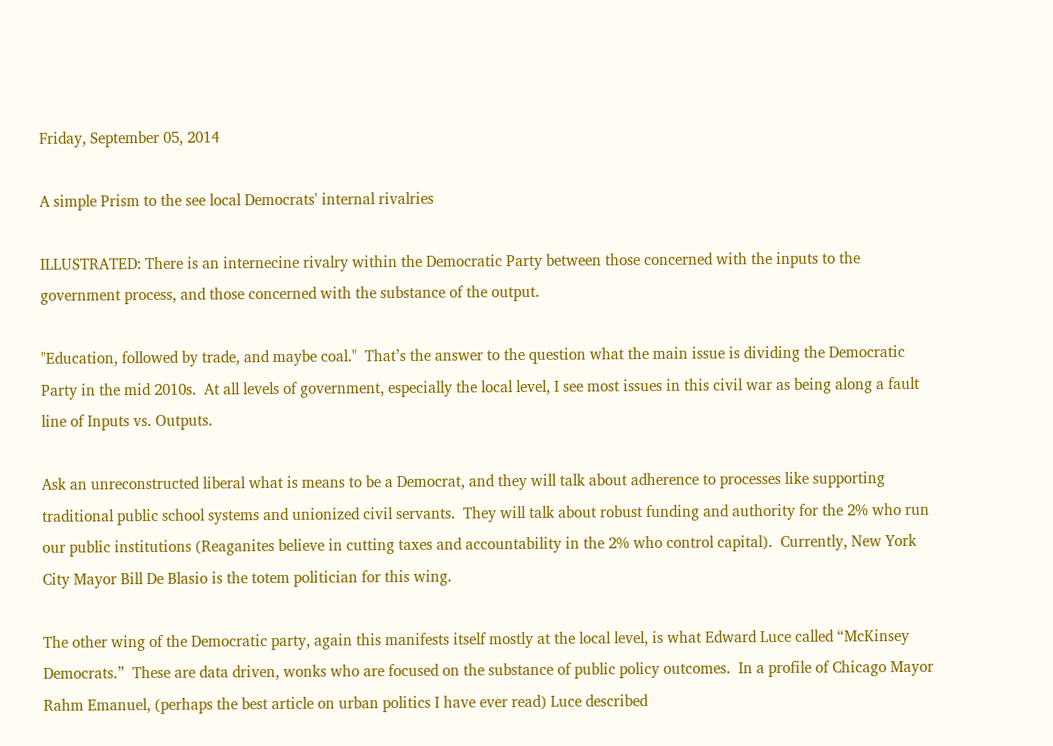Friday, September 05, 2014

A simple Prism to the see local Democrats' internal rivalries

ILLUSTRATED: There is an internecine rivalry within the Democratic Party between those concerned with the inputs to the government process, and those concerned with the substance of the output.

"Education, followed by trade, and maybe coal."  That’s the answer to the question what the main issue is dividing the Democratic Party in the mid 2010s.  At all levels of government, especially the local level, I see most issues in this civil war as being along a fault line of Inputs vs. Outputs.

Ask an unreconstructed liberal what is means to be a Democrat, and they will talk about adherence to processes like supporting traditional public school systems and unionized civil servants.  They will talk about robust funding and authority for the 2% who run our public institutions (Reaganites believe in cutting taxes and accountability in the 2% who control capital).  Currently, New York City Mayor Bill De Blasio is the totem politician for this wing.

The other wing of the Democratic party, again this manifests itself mostly at the local level, is what Edward Luce called “McKinsey Democrats.”  These are data driven, wonks who are focused on the substance of public policy outcomes.  In a profile of Chicago Mayor Rahm Emanuel, (perhaps the best article on urban politics I have ever read) Luce described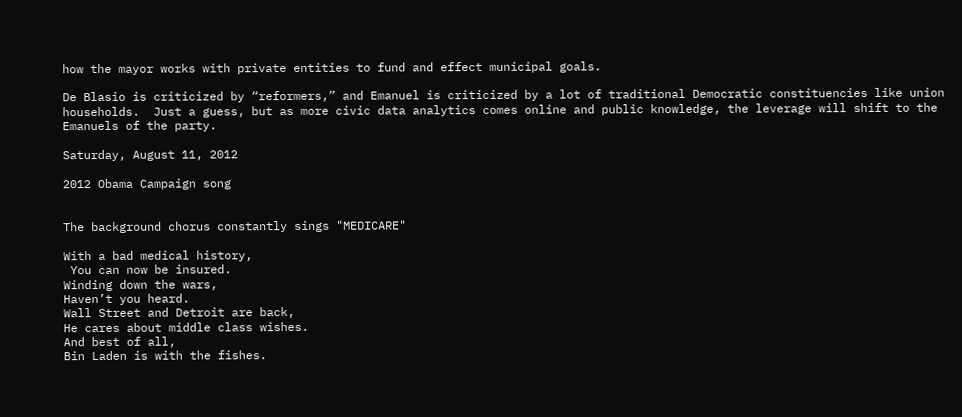how the mayor works with private entities to fund and effect municipal goals.

De Blasio is criticized by “reformers,” and Emanuel is criticized by a lot of traditional Democratic constituencies like union households.  Just a guess, but as more civic data analytics comes online and public knowledge, the leverage will shift to the  Emanuels of the party.

Saturday, August 11, 2012

2012 Obama Campaign song


The background chorus constantly sings "MEDICARE"

With a bad medical history,
 You can now be insured.
Winding down the wars,
Haven’t you heard.
Wall Street and Detroit are back,
He cares about middle class wishes.
And best of all,
Bin Laden is with the fishes.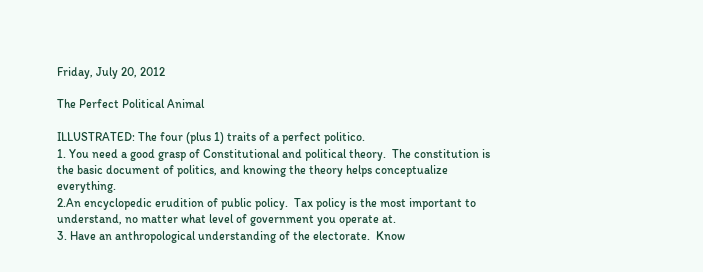Friday, July 20, 2012

The Perfect Political Animal

ILLUSTRATED: The four (plus 1) traits of a perfect politico.
1. You need a good grasp of Constitutional and political theory.  The constitution is the basic document of politics, and knowing the theory helps conceptualize everything.
2.An encyclopedic erudition of public policy.  Tax policy is the most important to understand, no matter what level of government you operate at.
3. Have an anthropological understanding of the electorate.  Know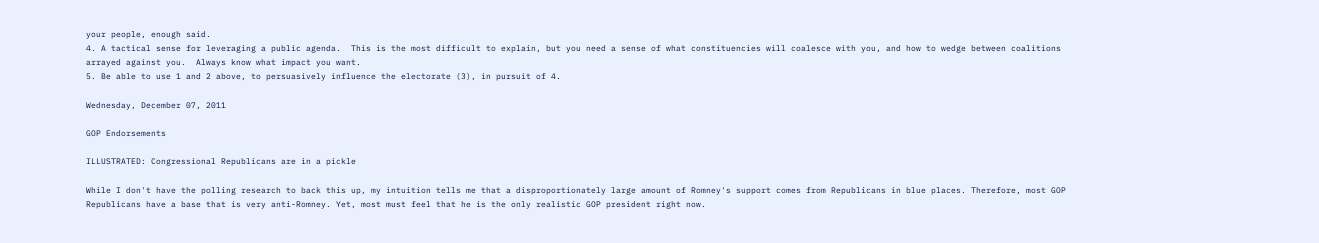your people, enough said.
4. A tactical sense for leveraging a public agenda.  This is the most difficult to explain, but you need a sense of what constituencies will coalesce with you, and how to wedge between coalitions arrayed against you.  Always know what impact you want.
5. Be able to use 1 and 2 above, to persuasively influence the electorate (3), in pursuit of 4.

Wednesday, December 07, 2011

GOP Endorsements

ILLUSTRATED: Congressional Republicans are in a pickle

While I don't have the polling research to back this up, my intuition tells me that a disproportionately large amount of Romney's support comes from Republicans in blue places. Therefore, most GOP Republicans have a base that is very anti-Romney. Yet, most must feel that he is the only realistic GOP president right now.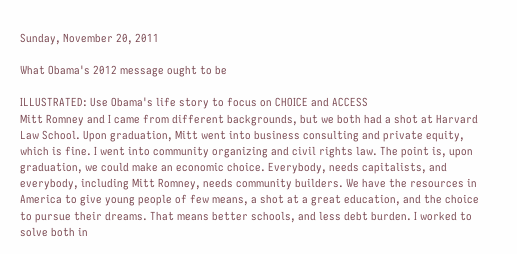Sunday, November 20, 2011

What Obama's 2012 message ought to be

ILLUSTRATED: Use Obama's life story to focus on CHOICE and ACCESS
Mitt Romney and I came from different backgrounds, but we both had a shot at Harvard Law School. Upon graduation, Mitt went into business consulting and private equity, which is fine. I went into community organizing and civil rights law. The point is, upon graduation, we could make an economic choice. Everybody, needs capitalists, and everybody, including Mitt Romney, needs community builders. We have the resources in America to give young people of few means, a shot at a great education, and the choice to pursue their dreams. That means better schools, and less debt burden. I worked to solve both in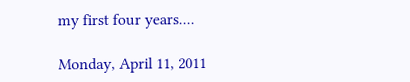my first four years....

Monday, April 11, 2011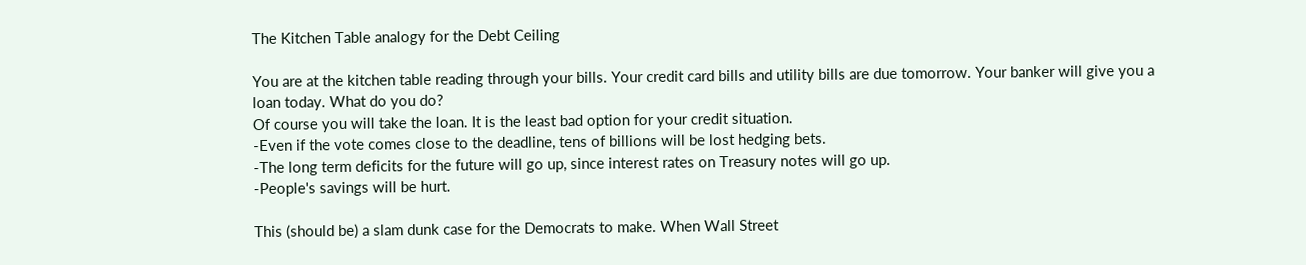The Kitchen Table analogy for the Debt Ceiling

You are at the kitchen table reading through your bills. Your credit card bills and utility bills are due tomorrow. Your banker will give you a loan today. What do you do?
Of course you will take the loan. It is the least bad option for your credit situation.
-Even if the vote comes close to the deadline, tens of billions will be lost hedging bets.
-The long term deficits for the future will go up, since interest rates on Treasury notes will go up.
-People's savings will be hurt.

This (should be) a slam dunk case for the Democrats to make. When Wall Street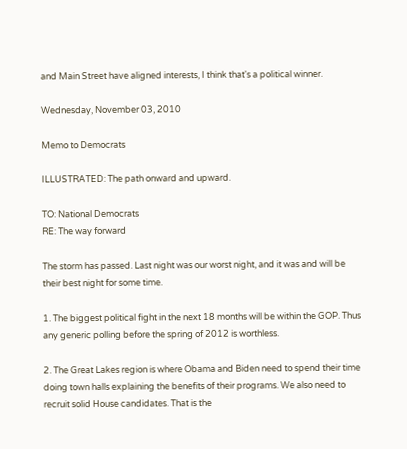and Main Street have aligned interests, I think that's a political winner.

Wednesday, November 03, 2010

Memo to Democrats

ILLUSTRATED: The path onward and upward.

TO: National Democrats
RE: The way forward

The storm has passed. Last night was our worst night, and it was and will be their best night for some time.

1. The biggest political fight in the next 18 months will be within the GOP. Thus any generic polling before the spring of 2012 is worthless.

2. The Great Lakes region is where Obama and Biden need to spend their time doing town halls explaining the benefits of their programs. We also need to recruit solid House candidates. That is the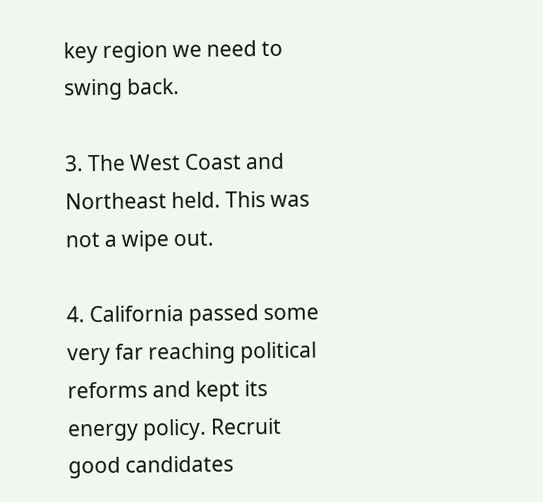key region we need to swing back.

3. The West Coast and Northeast held. This was not a wipe out.

4. California passed some very far reaching political reforms and kept its energy policy. Recruit good candidates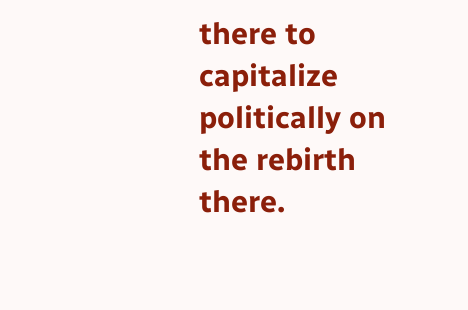there to capitalize politically on the rebirth there.